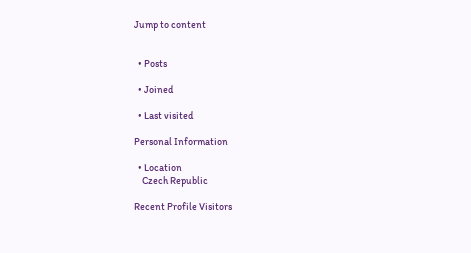Jump to content


  • Posts

  • Joined

  • Last visited

Personal Information

  • Location
    Czech Republic

Recent Profile Visitors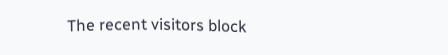The recent visitors block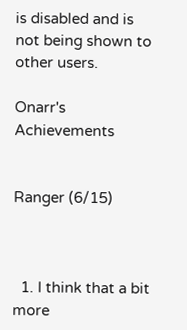is disabled and is not being shown to other users.

Onarr's Achievements


Ranger (6/15)



  1. I think that a bit more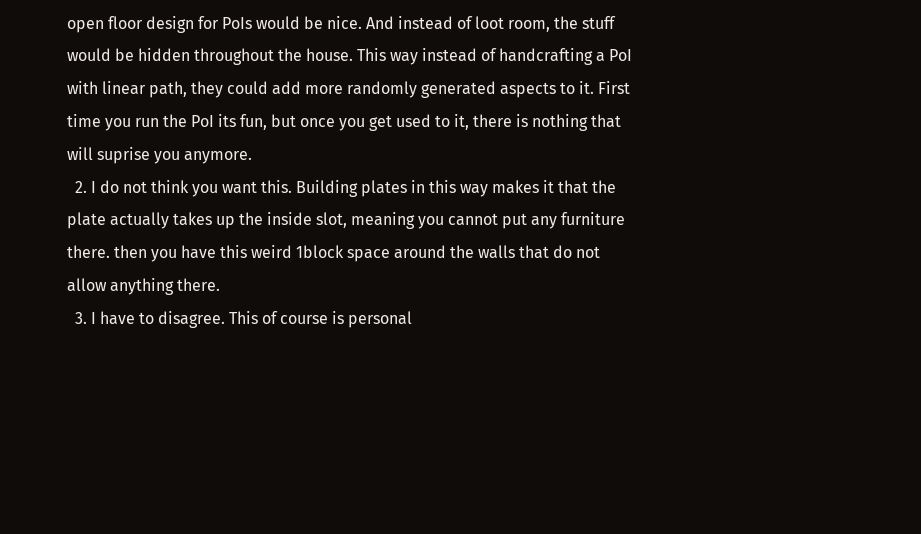open floor design for PoIs would be nice. And instead of loot room, the stuff would be hidden throughout the house. This way instead of handcrafting a PoI with linear path, they could add more randomly generated aspects to it. First time you run the PoI its fun, but once you get used to it, there is nothing that will suprise you anymore.
  2. I do not think you want this. Building plates in this way makes it that the plate actually takes up the inside slot, meaning you cannot put any furniture there. then you have this weird 1block space around the walls that do not allow anything there.
  3. I have to disagree. This of course is personal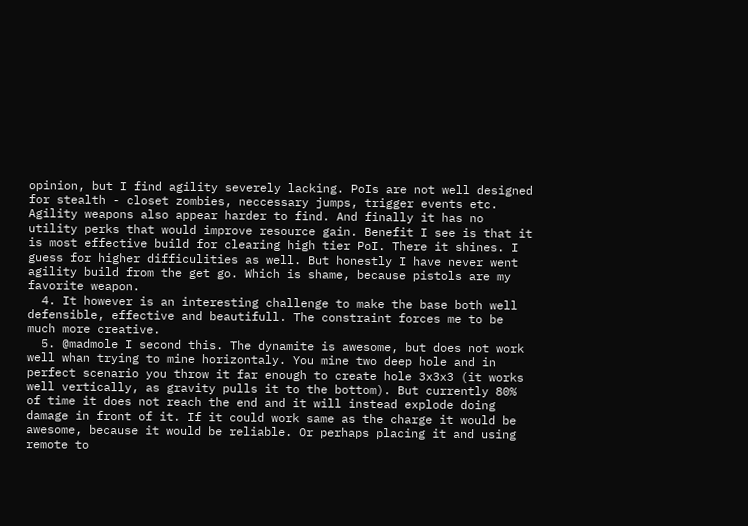opinion, but I find agility severely lacking. PoIs are not well designed for stealth - closet zombies, neccessary jumps, trigger events etc. Agility weapons also appear harder to find. And finally it has no utility perks that would improve resource gain. Benefit I see is that it is most effective build for clearing high tier PoI. There it shines. I guess for higher difficulities as well. But honestly I have never went agility build from the get go. Which is shame, because pistols are my favorite weapon.
  4. It however is an interesting challenge to make the base both well defensible, effective and beautifull. The constraint forces me to be much more creative.
  5. @madmole I second this. The dynamite is awesome, but does not work well whan trying to mine horizontaly. You mine two deep hole and in perfect scenario you throw it far enough to create hole 3x3x3 (it works well vertically, as gravity pulls it to the bottom). But currently 80% of time it does not reach the end and it will instead explode doing damage in front of it. If it could work same as the charge it would be awesome, because it would be reliable. Or perhaps placing it and using remote to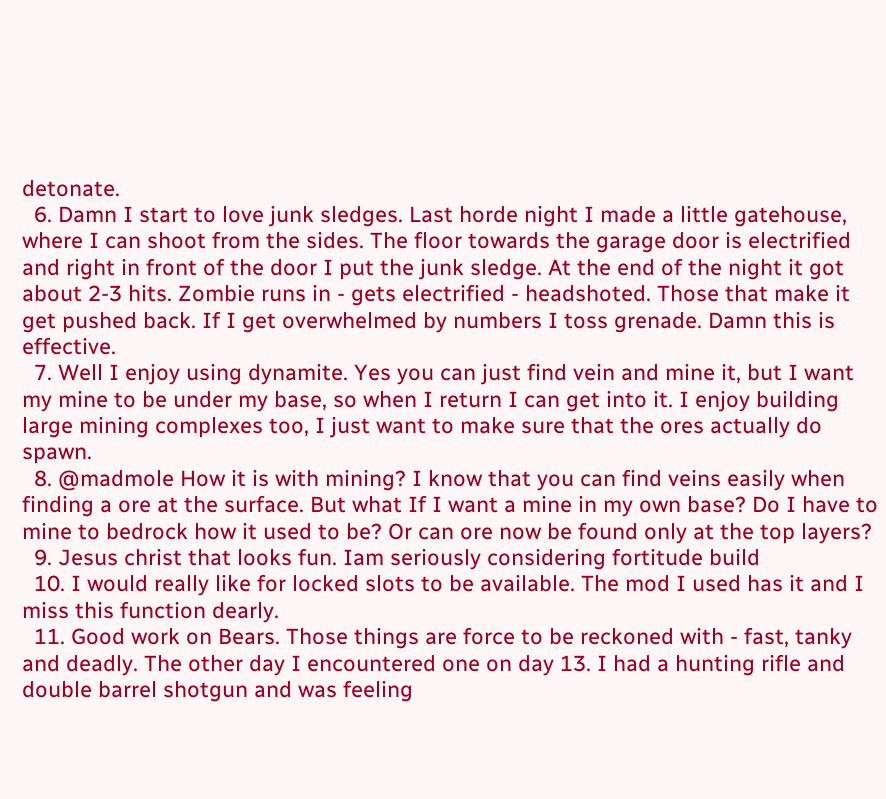detonate.
  6. Damn I start to love junk sledges. Last horde night I made a little gatehouse, where I can shoot from the sides. The floor towards the garage door is electrified and right in front of the door I put the junk sledge. At the end of the night it got about 2-3 hits. Zombie runs in - gets electrified - headshoted. Those that make it get pushed back. If I get overwhelmed by numbers I toss grenade. Damn this is effective.
  7. Well I enjoy using dynamite. Yes you can just find vein and mine it, but I want my mine to be under my base, so when I return I can get into it. I enjoy building large mining complexes too, I just want to make sure that the ores actually do spawn.
  8. @madmole How it is with mining? I know that you can find veins easily when finding a ore at the surface. But what If I want a mine in my own base? Do I have to mine to bedrock how it used to be? Or can ore now be found only at the top layers?
  9. Jesus christ that looks fun. Iam seriously considering fortitude build
  10. I would really like for locked slots to be available. The mod I used has it and I miss this function dearly.
  11. Good work on Bears. Those things are force to be reckoned with - fast, tanky and deadly. The other day I encountered one on day 13. I had a hunting rifle and double barrel shotgun and was feeling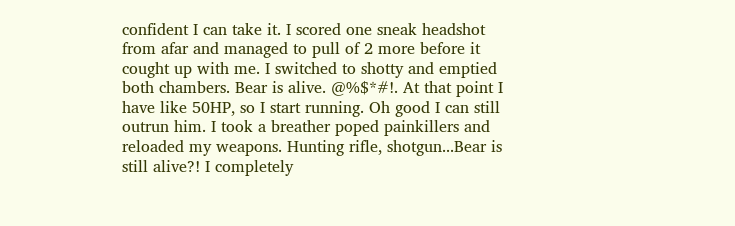confident I can take it. I scored one sneak headshot from afar and managed to pull of 2 more before it cought up with me. I switched to shotty and emptied both chambers. Bear is alive. @%$*#!. At that point I have like 50HP, so I start running. Oh good I can still outrun him. I took a breather poped painkillers and reloaded my weapons. Hunting rifle, shotgun...Bear is still alive?! I completely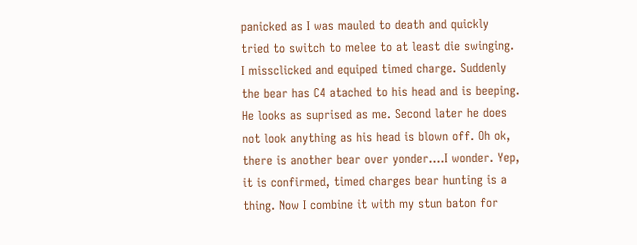panicked as I was mauled to death and quickly tried to switch to melee to at least die swinging. I missclicked and equiped timed charge. Suddenly the bear has C4 atached to his head and is beeping. He looks as suprised as me. Second later he does not look anything as his head is blown off. Oh ok, there is another bear over yonder....I wonder. Yep, it is confirmed, timed charges bear hunting is a thing. Now I combine it with my stun baton for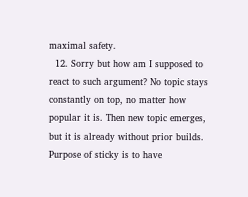maximal safety.
  12. Sorry but how am I supposed to react to such argument? No topic stays constantly on top, no matter how popular it is. Then new topic emerges, but it is already without prior builds. Purpose of sticky is to have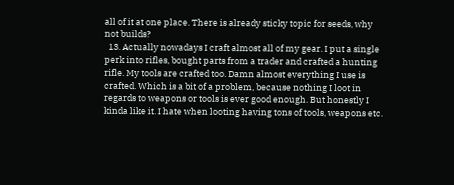all of it at one place. There is already sticky topic for seeds, why not builds?
  13. Actually nowadays I craft almost all of my gear. I put a single perk into rifles, bought parts from a trader and crafted a hunting rifle. My tools are crafted too. Damn almost everything I use is crafted. Which is a bit of a problem, because nothing I loot in regards to weapons or tools is ever good enough. But honestly I kinda like it. I hate when looting having tons of tools, weapons etc.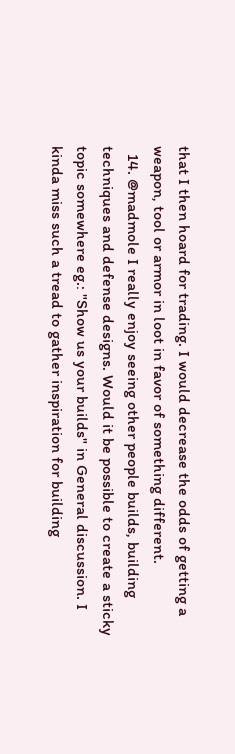that I then hoard for trading. I would decrease the odds of getting a weapon, tool or armor in loot in favor of something different.
  14. @madmole I really enjoy seeing other people builds, building techniques and defense designs. Would it be possible to create a sticky topic somewhere eg.: "Show us your builds" in General discussion. I kinda miss such a tread to gather inspiration for building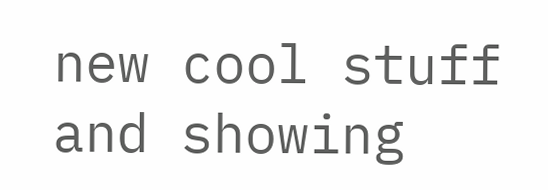new cool stuff and showing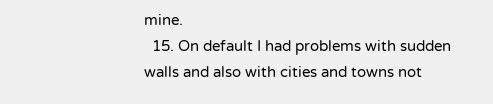mine.
  15. On default I had problems with sudden walls and also with cities and towns not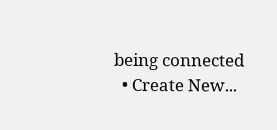being connected
  • Create New...